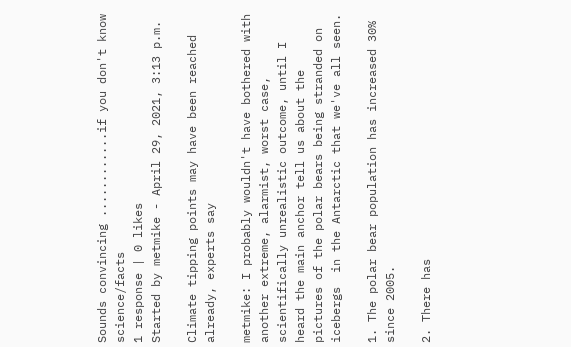Sounds convincing ............if you don't know science/facts
1 response | 0 likes
Started by metmike - April 29, 2021, 3:13 p.m.

Climate tipping points may have been reached already, experts say

metmike: I probably wouldn't have bothered with another extreme, alarmist, worst case, scientifically unrealistic outcome, until I heard the main anchor tell us about the pictures of the polar bears being stranded on icebergs  in the Antarctic that we've all seen.

1. The polar bear population has increased 30% since 2005.

2. There has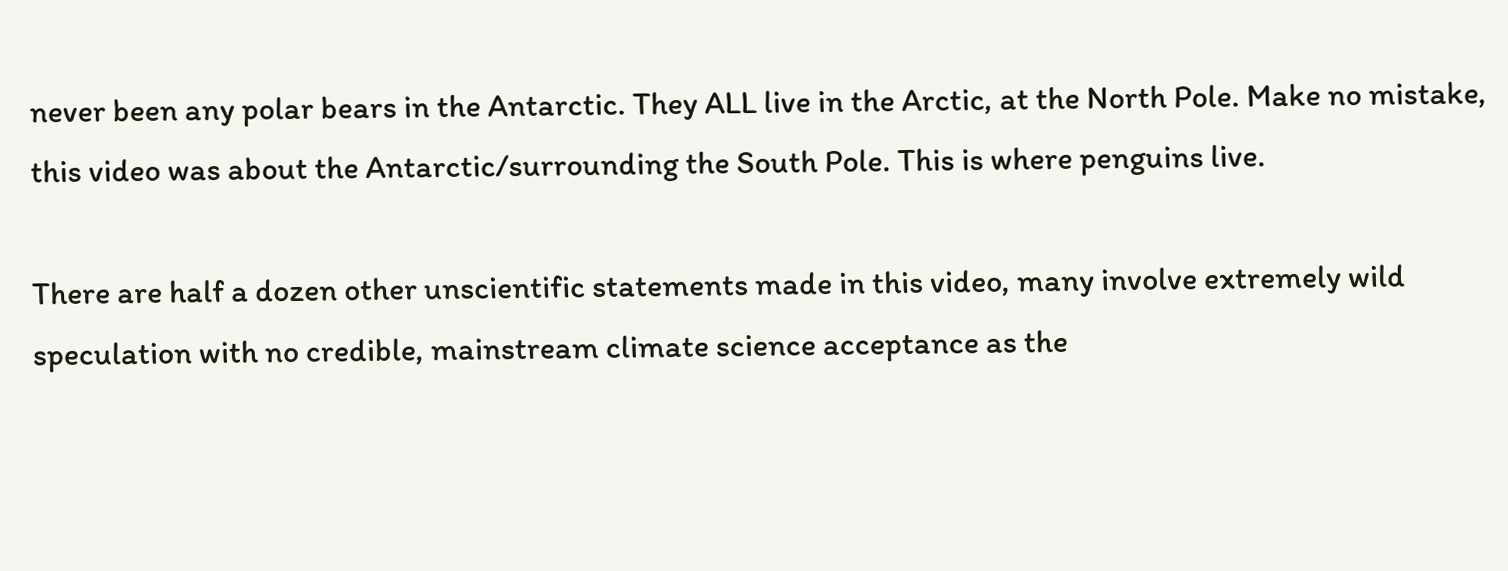never been any polar bears in the Antarctic. They ALL live in the Arctic, at the North Pole. Make no mistake, this video was about the Antarctic/surrounding the South Pole. This is where penguins live.

There are half a dozen other unscientific statements made in this video, many involve extremely wild speculation with no credible, mainstream climate science acceptance as the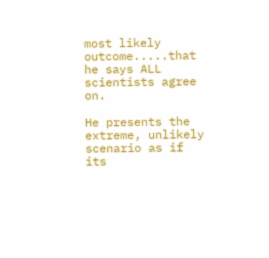most likely outcome.....that he says ALL scientists agree on.

He presents the extreme, unlikely scenario as if its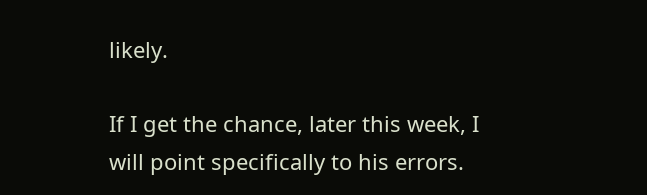likely.

If I get the chance, later this week, I will point specifically to his errors.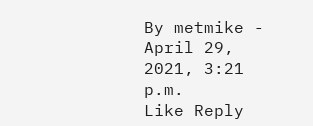By metmike - April 29, 2021, 3:21 p.m.
Like Reply